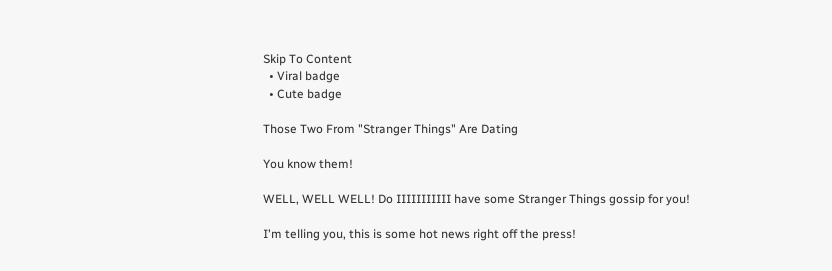Skip To Content
  • Viral badge
  • Cute badge

Those Two From "Stranger Things" Are Dating

You know them!

WELL, WELL WELL! Do IIIIIIIIIII have some Stranger Things gossip for you!

I'm telling you, this is some hot news right off the press!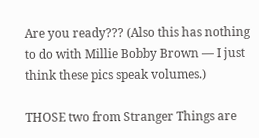Are you ready??? (Also this has nothing to do with Millie Bobby Brown — I just think these pics speak volumes.)

THOSE two from Stranger Things are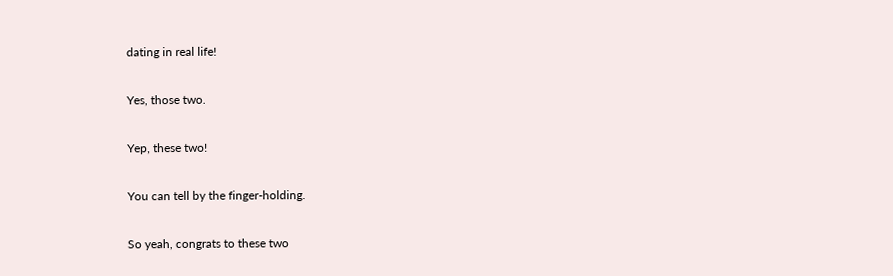dating in real life!

Yes, those two.

Yep, these two!

You can tell by the finger-holding.

So yeah, congrats to these two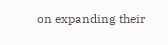on expanding their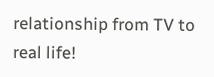relationship from TV to real life!